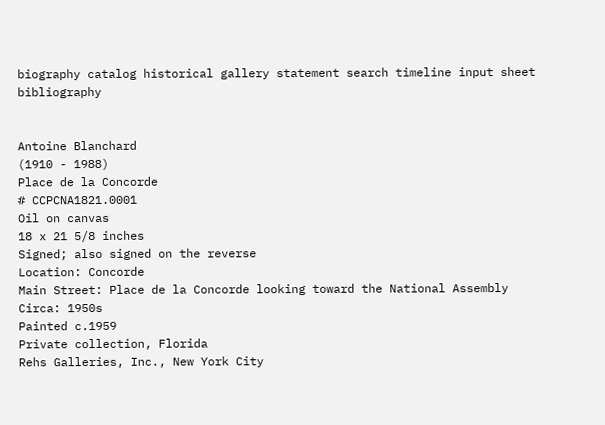biography catalog historical gallery statement search timeline input sheet bibliography


Antoine Blanchard
(1910 - 1988)
Place de la Concorde
# CCPCNA1821.0001
Oil on canvas
18 x 21 5/8 inches
Signed; also signed on the reverse
Location: Concorde
Main Street: Place de la Concorde looking toward the National Assembly
Circa: 1950s
Painted c.1959
Private collection, Florida
Rehs Galleries, Inc., New York City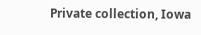Private collection, Iowa